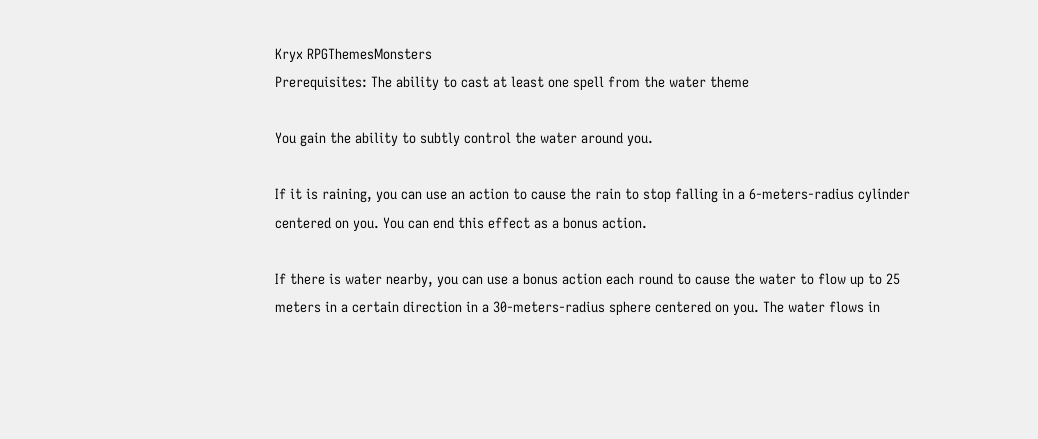Kryx RPGThemesMonsters
Prerequisites: The ability to cast at least one spell from the water theme

You gain the ability to subtly control the water around you.

If it is raining, you can use an action to cause the rain to stop falling in a 6-meters-radius cylinder centered on you. You can end this effect as a bonus action.

If there is water nearby, you can use a bonus action each round to cause the water to flow up to 25 meters in a certain direction in a 30-meters-radius sphere centered on you. The water flows in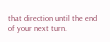that direction until the end of your next turn.